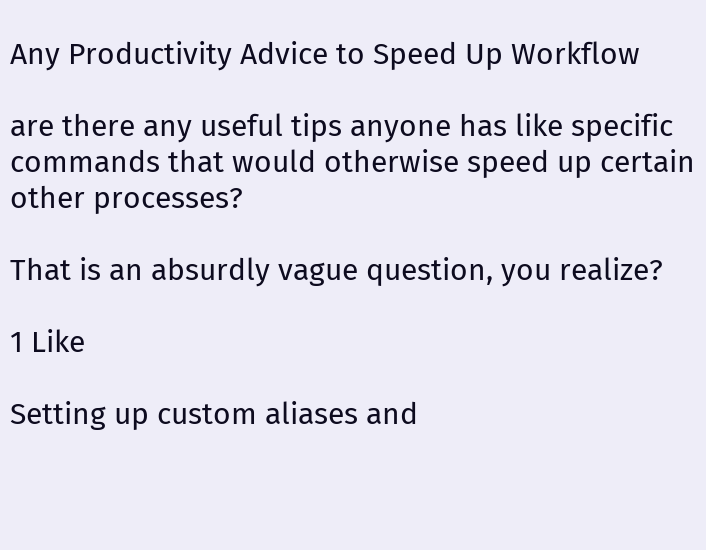Any Productivity Advice to Speed Up Workflow

are there any useful tips anyone has like specific commands that would otherwise speed up certain other processes?

That is an absurdly vague question, you realize?

1 Like

Setting up custom aliases and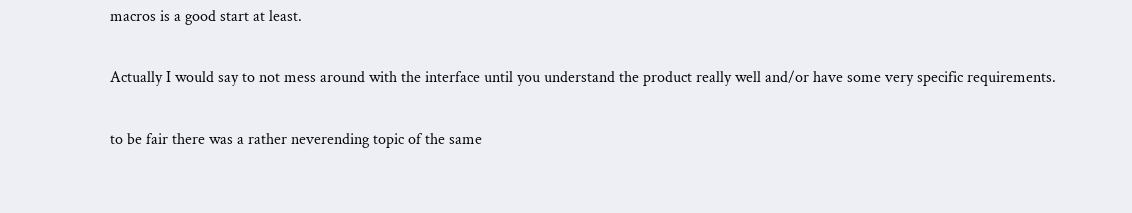macros is a good start at least.

Actually I would say to not mess around with the interface until you understand the product really well and/or have some very specific requirements.

to be fair there was a rather neverending topic of the same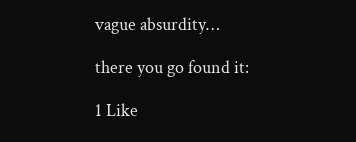vague absurdity…

there you go found it:

1 Like